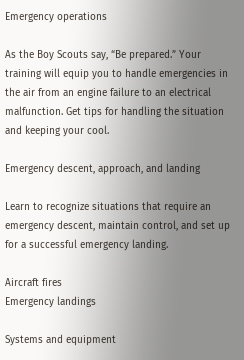Emergency operations

As the Boy Scouts say, “Be prepared.” Your training will equip you to handle emergencies in the air from an engine failure to an electrical malfunction. Get tips for handling the situation and keeping your cool.

Emergency descent, approach, and landing

Learn to recognize situations that require an emergency descent, maintain control, and set up for a successful emergency landing.

Aircraft fires
Emergency landings

Systems and equipment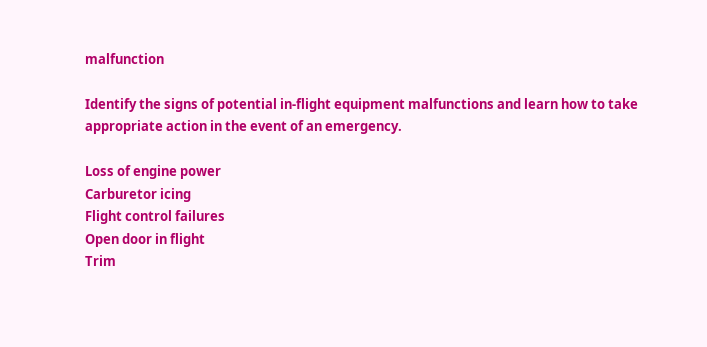malfunction

Identify the signs of potential in-flight equipment malfunctions and learn how to take appropriate action in the event of an emergency.

Loss of engine power
Carburetor icing
Flight control failures
Open door in flight
Trim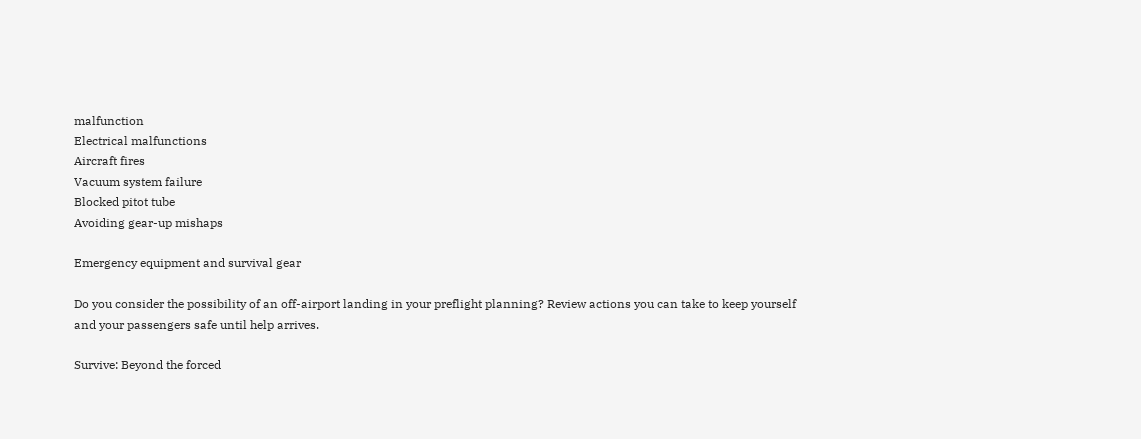malfunction
Electrical malfunctions
Aircraft fires
Vacuum system failure
Blocked pitot tube
Avoiding gear-up mishaps

Emergency equipment and survival gear

Do you consider the possibility of an off-airport landing in your preflight planning? Review actions you can take to keep yourself and your passengers safe until help arrives.

Survive: Beyond the forced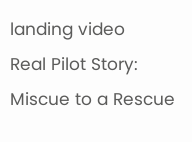landing video
Real Pilot Story: Miscue to a Rescue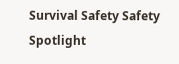Survival Safety Safety Spotlight